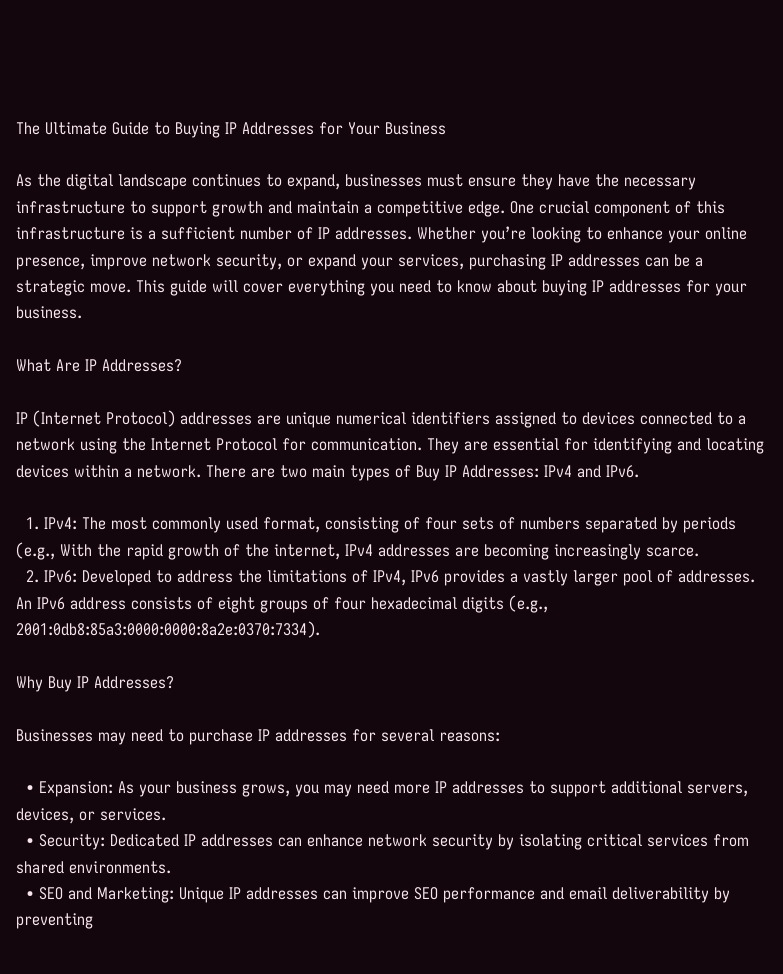The Ultimate Guide to Buying IP Addresses for Your Business

As the digital landscape continues to expand, businesses must ensure they have the necessary infrastructure to support growth and maintain a competitive edge. One crucial component of this infrastructure is a sufficient number of IP addresses. Whether you’re looking to enhance your online presence, improve network security, or expand your services, purchasing IP addresses can be a strategic move. This guide will cover everything you need to know about buying IP addresses for your business.

What Are IP Addresses?

IP (Internet Protocol) addresses are unique numerical identifiers assigned to devices connected to a network using the Internet Protocol for communication. They are essential for identifying and locating devices within a network. There are two main types of Buy IP Addresses: IPv4 and IPv6.

  1. IPv4: The most commonly used format, consisting of four sets of numbers separated by periods (e.g., With the rapid growth of the internet, IPv4 addresses are becoming increasingly scarce.
  2. IPv6: Developed to address the limitations of IPv4, IPv6 provides a vastly larger pool of addresses. An IPv6 address consists of eight groups of four hexadecimal digits (e.g., 2001:0db8:85a3:0000:0000:8a2e:0370:7334).

Why Buy IP Addresses?

Businesses may need to purchase IP addresses for several reasons:

  • Expansion: As your business grows, you may need more IP addresses to support additional servers, devices, or services.
  • Security: Dedicated IP addresses can enhance network security by isolating critical services from shared environments.
  • SEO and Marketing: Unique IP addresses can improve SEO performance and email deliverability by preventing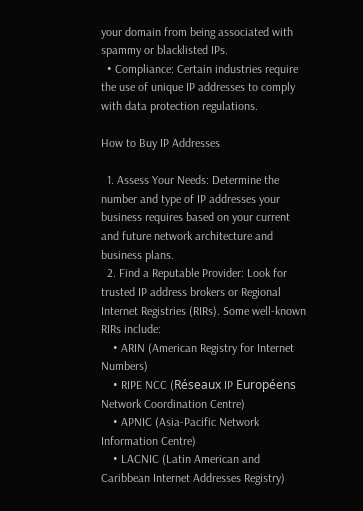your domain from being associated with spammy or blacklisted IPs.
  • Compliance: Certain industries require the use of unique IP addresses to comply with data protection regulations.

How to Buy IP Addresses

  1. Assess Your Needs: Determine the number and type of IP addresses your business requires based on your current and future network architecture and business plans.
  2. Find a Reputable Provider: Look for trusted IP address brokers or Regional Internet Registries (RIRs). Some well-known RIRs include:
    • ARIN (American Registry for Internet Numbers)
    • RIPE NCC (Réseaux IP Européens Network Coordination Centre)
    • APNIC (Asia-Pacific Network Information Centre)
    • LACNIC (Latin American and Caribbean Internet Addresses Registry)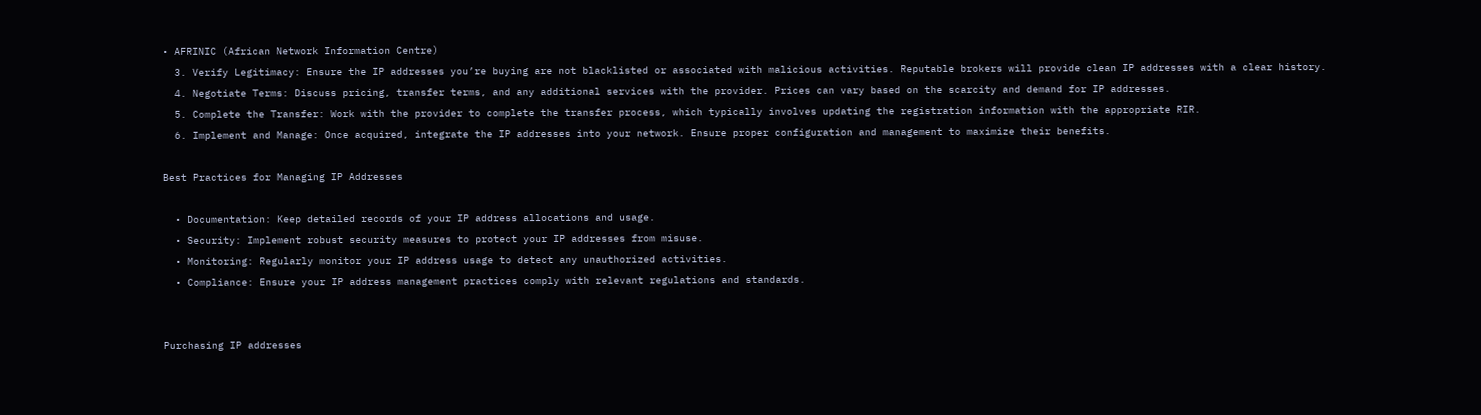• AFRINIC (African Network Information Centre)
  3. Verify Legitimacy: Ensure the IP addresses you’re buying are not blacklisted or associated with malicious activities. Reputable brokers will provide clean IP addresses with a clear history.
  4. Negotiate Terms: Discuss pricing, transfer terms, and any additional services with the provider. Prices can vary based on the scarcity and demand for IP addresses.
  5. Complete the Transfer: Work with the provider to complete the transfer process, which typically involves updating the registration information with the appropriate RIR.
  6. Implement and Manage: Once acquired, integrate the IP addresses into your network. Ensure proper configuration and management to maximize their benefits.

Best Practices for Managing IP Addresses

  • Documentation: Keep detailed records of your IP address allocations and usage.
  • Security: Implement robust security measures to protect your IP addresses from misuse.
  • Monitoring: Regularly monitor your IP address usage to detect any unauthorized activities.
  • Compliance: Ensure your IP address management practices comply with relevant regulations and standards.


Purchasing IP addresses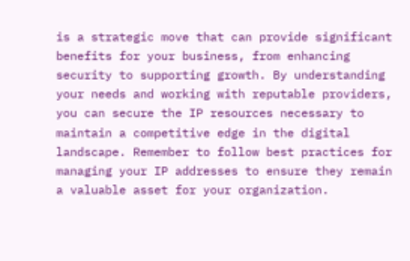is a strategic move that can provide significant benefits for your business, from enhancing security to supporting growth. By understanding your needs and working with reputable providers, you can secure the IP resources necessary to maintain a competitive edge in the digital landscape. Remember to follow best practices for managing your IP addresses to ensure they remain a valuable asset for your organization.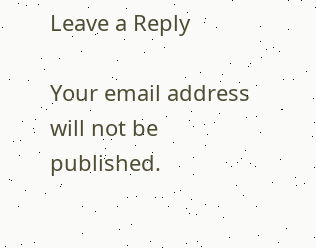Leave a Reply

Your email address will not be published.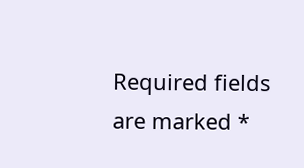Required fields are marked *